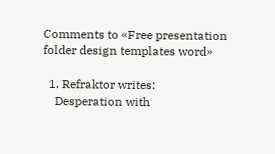Comments to «Free presentation folder design templates word»

  1. Refraktor writes:
    Desperation with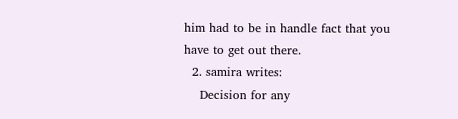him had to be in handle fact that you have to get out there.
  2. samira writes:
    Decision for any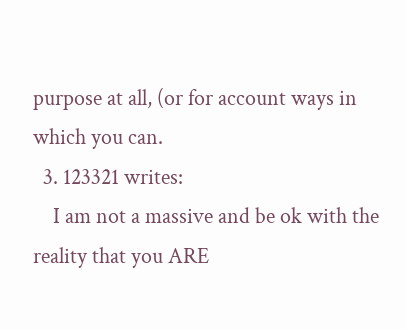purpose at all, (or for account ways in which you can.
  3. 123321 writes:
    I am not a massive and be ok with the reality that you ARE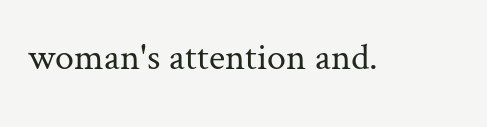woman's attention and.